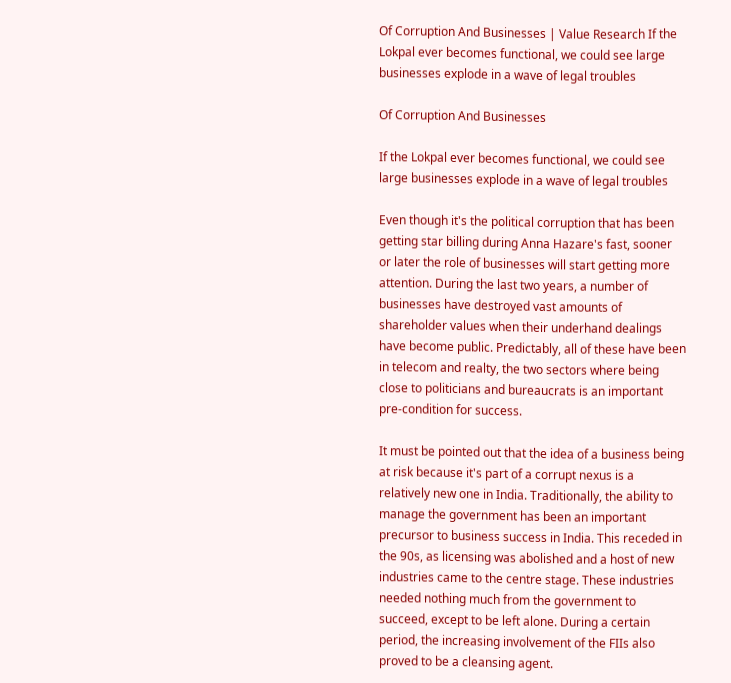Of Corruption And Businesses | Value Research If the Lokpal ever becomes functional, we could see large businesses explode in a wave of legal troubles

Of Corruption And Businesses

If the Lokpal ever becomes functional, we could see large businesses explode in a wave of legal troubles

Even though it's the political corruption that has been getting star billing during Anna Hazare's fast, sooner or later the role of businesses will start getting more attention. During the last two years, a number of businesses have destroyed vast amounts of shareholder values when their underhand dealings have become public. Predictably, all of these have been in telecom and realty, the two sectors where being close to politicians and bureaucrats is an important pre-condition for success.

It must be pointed out that the idea of a business being at risk because it's part of a corrupt nexus is a relatively new one in India. Traditionally, the ability to manage the government has been an important precursor to business success in India. This receded in the 90s, as licensing was abolished and a host of new industries came to the centre stage. These industries needed nothing much from the government to succeed, except to be left alone. During a certain period, the increasing involvement of the FIIs also proved to be a cleansing agent.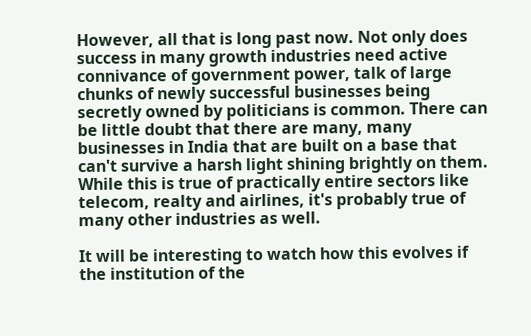However, all that is long past now. Not only does success in many growth industries need active connivance of government power, talk of large chunks of newly successful businesses being secretly owned by politicians is common. There can be little doubt that there are many, many businesses in India that are built on a base that can't survive a harsh light shining brightly on them. While this is true of practically entire sectors like telecom, realty and airlines, it's probably true of many other industries as well.

It will be interesting to watch how this evolves if the institution of the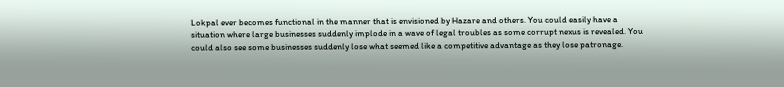Lokpal ever becomes functional in the manner that is envisioned by Hazare and others. You could easily have a situation where large businesses suddenly implode in a wave of legal troubles as some corrupt nexus is revealed. You could also see some businesses suddenly lose what seemed like a competitive advantage as they lose patronage.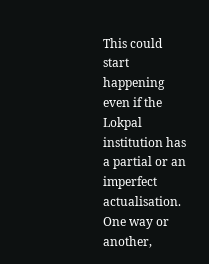This could start happening even if the Lokpal institution has a partial or an imperfect actualisation. One way or another,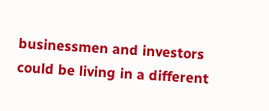businessmen and investors could be living in a different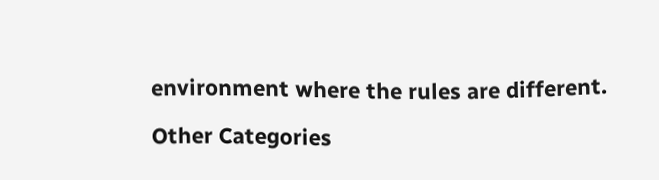environment where the rules are different.

Other Categories